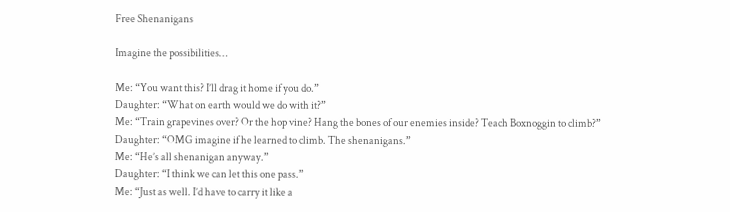Free Shenanigans

Imagine the possibilities…

Me: “You want this? I’ll drag it home if you do.”
Daughter: “What on earth would we do with it?”
Me: “Train grapevines over? Or the hop vine? Hang the bones of our enemies inside? Teach Boxnoggin to climb?”
Daughter: “OMG imagine if he learned to climb. The shenanigans.”
Me: “He’s all shenanigan anyway.”
Daughter: “I think we can let this one pass.”
Me: “Just as well. I’d have to carry it like a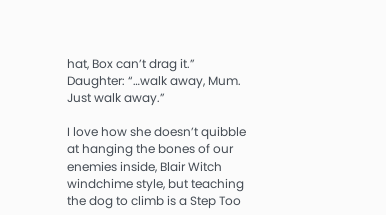hat, Box can’t drag it.”
Daughter: “…walk away, Mum. Just walk away.”

I love how she doesn’t quibble at hanging the bones of our enemies inside, Blair Witch windchime style, but teaching the dog to climb is a Step Too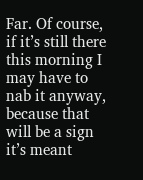Far. Of course, if it’s still there this morning I may have to nab it anyway, because that will be a sign it’s meant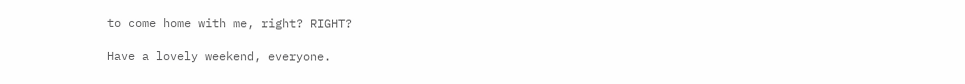to come home with me, right? RIGHT?

Have a lovely weekend, everyone.